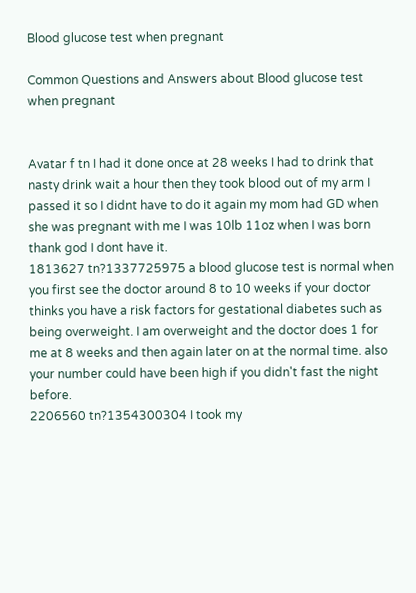Blood glucose test when pregnant

Common Questions and Answers about Blood glucose test when pregnant


Avatar f tn I had it done once at 28 weeks I had to drink that nasty drink wait a hour then they took blood out of my arm I passed it so I didnt have to do it again my mom had GD when she was pregnant with me I was 10lb 11oz when I was born thank god I dont have it.
1813627 tn?1337725975 a blood glucose test is normal when you first see the doctor around 8 to 10 weeks if your doctor thinks you have a risk factors for gestational diabetes such as being overweight. I am overweight and the doctor does 1 for me at 8 weeks and then again later on at the normal time. also your number could have been high if you didn't fast the night before.
2206560 tn?1354300304 I took my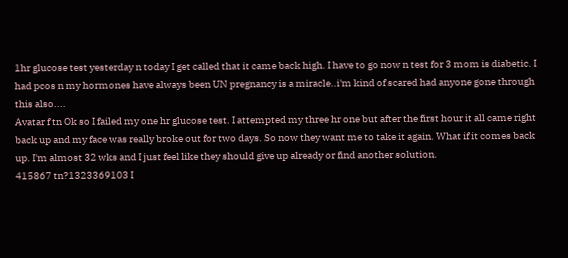1hr glucose test yesterday n today I get called that it came back high. I have to go now n test for 3 mom is diabetic. I had pcos n my hormones have always been UN pregnancy is a miracle..i'm kind of scared had anyone gone through this also....
Avatar f tn Ok so I failed my one hr glucose test. I attempted my three hr one but after the first hour it all came right back up and my face was really broke out for two days. So now they want me to take it again. What if it comes back up. I'm almost 32 wks and I just feel like they should give up already or find another solution.
415867 tn?1323369103 I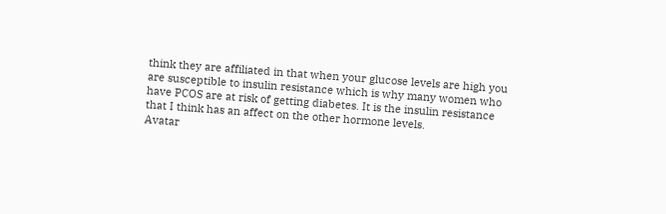think they are affiliated in that when your glucose levels are high you are susceptible to insulin resistance which is why many women who have PCOS are at risk of getting diabetes. It is the insulin resistance that I think has an affect on the other hormone levels.
Avatar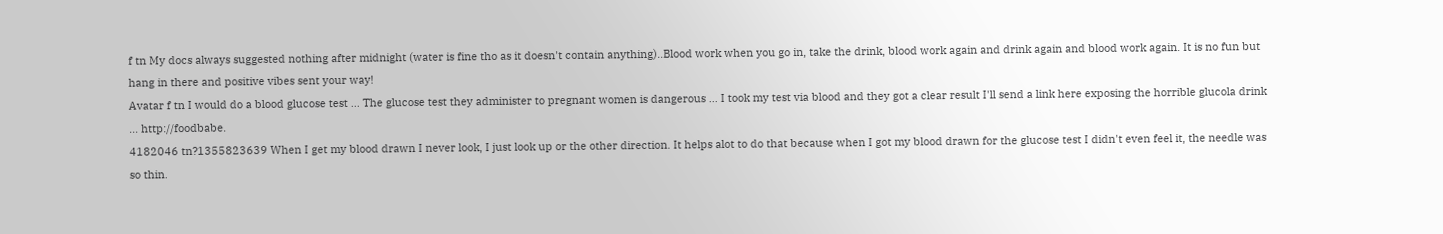f tn My docs always suggested nothing after midnight (water is fine tho as it doesn't contain anything)..Blood work when you go in, take the drink, blood work again and drink again and blood work again. It is no fun but hang in there and positive vibes sent your way!
Avatar f tn I would do a blood glucose test ... The glucose test they administer to pregnant women is dangerous ... I took my test via blood and they got a clear result I'll send a link here exposing the horrible glucola drink ... http://foodbabe.
4182046 tn?1355823639 When I get my blood drawn I never look, I just look up or the other direction. It helps alot to do that because when I got my blood drawn for the glucose test I didn't even feel it, the needle was so thin.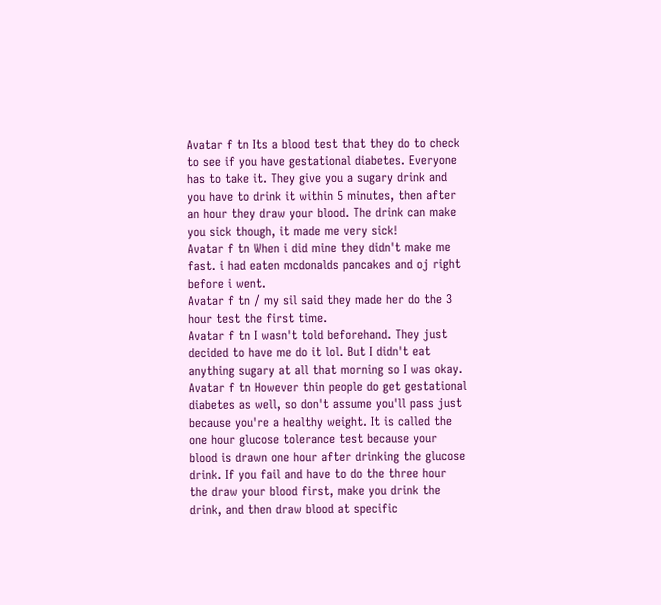Avatar f tn Its a blood test that they do to check to see if you have gestational diabetes. Everyone has to take it. They give you a sugary drink and you have to drink it within 5 minutes, then after an hour they draw your blood. The drink can make you sick though, it made me very sick!
Avatar f tn When i did mine they didn't make me fast. i had eaten mcdonalds pancakes and oj right before i went.
Avatar f tn / my sil said they made her do the 3 hour test the first time.
Avatar f tn I wasn't told beforehand. They just decided to have me do it lol. But I didn't eat anything sugary at all that morning so I was okay.
Avatar f tn However thin people do get gestational diabetes as well, so don't assume you'll pass just because you're a healthy weight. It is called the one hour glucose tolerance test because your blood is drawn one hour after drinking the glucose drink. If you fail and have to do the three hour the draw your blood first, make you drink the drink, and then draw blood at specific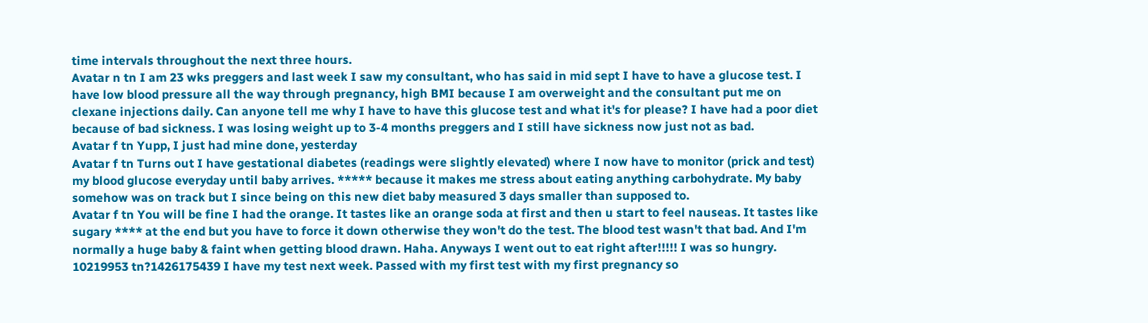time intervals throughout the next three hours.
Avatar n tn I am 23 wks preggers and last week I saw my consultant, who has said in mid sept I have to have a glucose test. I have low blood pressure all the way through pregnancy, high BMI because I am overweight and the consultant put me on clexane injections daily. Can anyone tell me why I have to have this glucose test and what it's for please? I have had a poor diet because of bad sickness. I was losing weight up to 3-4 months preggers and I still have sickness now just not as bad.
Avatar f tn Yupp, I just had mine done, yesterday
Avatar f tn Turns out I have gestational diabetes (readings were slightly elevated) where I now have to monitor (prick and test) my blood glucose everyday until baby arrives. ***** because it makes me stress about eating anything carbohydrate. My baby somehow was on track but I since being on this new diet baby measured 3 days smaller than supposed to.
Avatar f tn You will be fine I had the orange. It tastes like an orange soda at first and then u start to feel nauseas. It tastes like sugary **** at the end but you have to force it down otherwise they won't do the test. The blood test wasn't that bad. And I'm normally a huge baby & faint when getting blood drawn. Haha. Anyways I went out to eat right after!!!!! I was so hungry.
10219953 tn?1426175439 I have my test next week. Passed with my first test with my first pregnancy so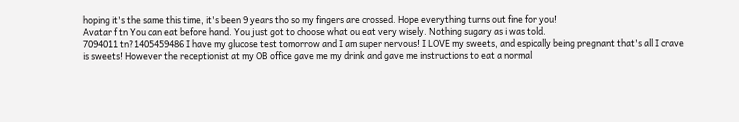hoping it's the same this time, it's been 9 years tho so my fingers are crossed. Hope everything turns out fine for you!
Avatar f tn You can eat before hand. You just got to choose what ou eat very wisely. Nothing sugary as i was told.
7094011 tn?1405459486 I have my glucose test tomorrow and I am super nervous! I LOVE my sweets, and espically being pregnant that's all I crave is sweets! However the receptionist at my OB office gave me my drink and gave me instructions to eat a normal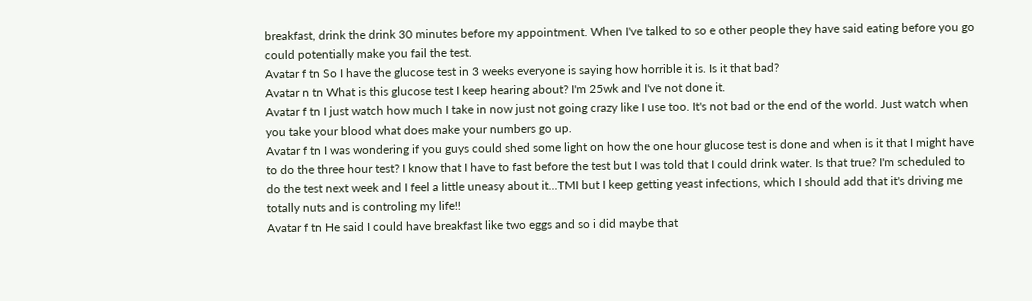breakfast, drink the drink 30 minutes before my appointment. When I've talked to so e other people they have said eating before you go could potentially make you fail the test.
Avatar f tn So I have the glucose test in 3 weeks everyone is saying how horrible it is. Is it that bad?
Avatar n tn What is this glucose test I keep hearing about? I'm 25wk and I've not done it.
Avatar f tn I just watch how much I take in now just not going crazy like I use too. It's not bad or the end of the world. Just watch when you take your blood what does make your numbers go up.
Avatar f tn I was wondering if you guys could shed some light on how the one hour glucose test is done and when is it that I might have to do the three hour test? I know that I have to fast before the test but I was told that I could drink water. Is that true? I'm scheduled to do the test next week and I feel a little uneasy about it...TMI but I keep getting yeast infections, which I should add that it's driving me totally nuts and is controling my life!!
Avatar f tn He said I could have breakfast like two eggs and so i did maybe that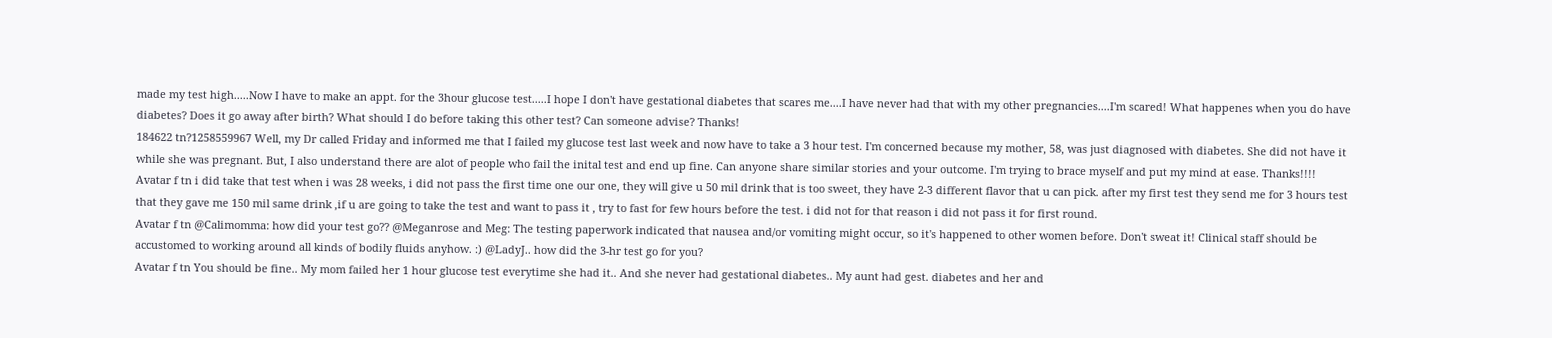made my test high.....Now I have to make an appt. for the 3hour glucose test.....I hope I don't have gestational diabetes that scares me....I have never had that with my other pregnancies....I'm scared! What happenes when you do have diabetes? Does it go away after birth? What should I do before taking this other test? Can someone advise? Thanks!
184622 tn?1258559967 Well, my Dr called Friday and informed me that I failed my glucose test last week and now have to take a 3 hour test. I'm concerned because my mother, 58, was just diagnosed with diabetes. She did not have it while she was pregnant. But, I also understand there are alot of people who fail the inital test and end up fine. Can anyone share similar stories and your outcome. I'm trying to brace myself and put my mind at ease. Thanks!!!!
Avatar f tn i did take that test when i was 28 weeks, i did not pass the first time one our one, they will give u 50 mil drink that is too sweet, they have 2-3 different flavor that u can pick. after my first test they send me for 3 hours test that they gave me 150 mil same drink ,if u are going to take the test and want to pass it , try to fast for few hours before the test. i did not for that reason i did not pass it for first round.
Avatar f tn @Calimomma: how did your test go?? @Meganrose and Meg: The testing paperwork indicated that nausea and/or vomiting might occur, so it's happened to other women before. Don't sweat it! Clinical staff should be accustomed to working around all kinds of bodily fluids anyhow. :) @LadyJ.. how did the 3-hr test go for you?
Avatar f tn You should be fine.. My mom failed her 1 hour glucose test everytime she had it.. And she never had gestational diabetes.. My aunt had gest. diabetes and her and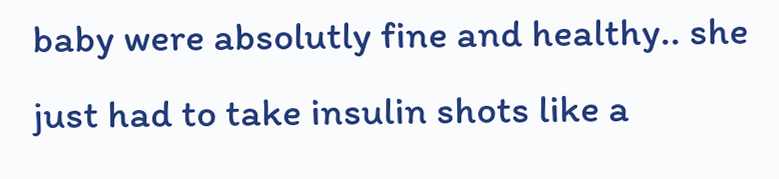baby were absolutly fine and healthy.. she just had to take insulin shots like a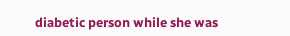diabetic person while she was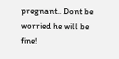pregnant.. Dont be worried he will be fine!